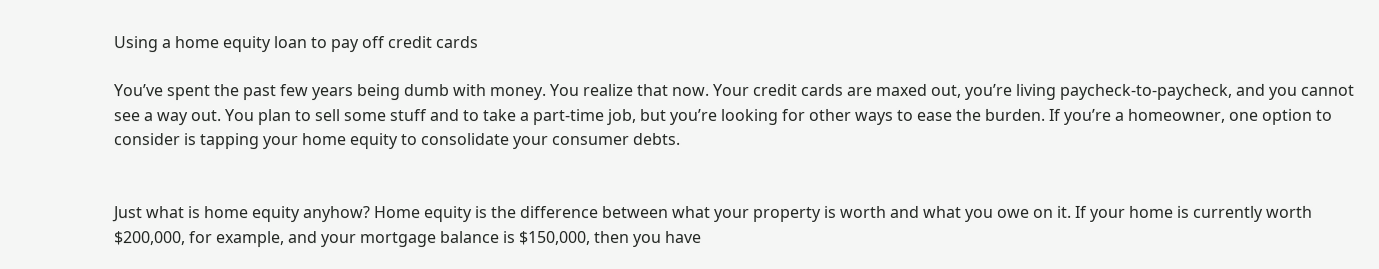Using a home equity loan to pay off credit cards

You’ve spent the past few years being dumb with money. You realize that now. Your credit cards are maxed out, you’re living paycheck-to-paycheck, and you cannot see a way out. You plan to sell some stuff and to take a part-time job, but you’re looking for other ways to ease the burden. If you’re a homeowner, one option to consider is tapping your home equity to consolidate your consumer debts.


Just what is home equity anyhow? Home equity is the difference between what your property is worth and what you owe on it. If your home is currently worth $200,000, for example, and your mortgage balance is $150,000, then you have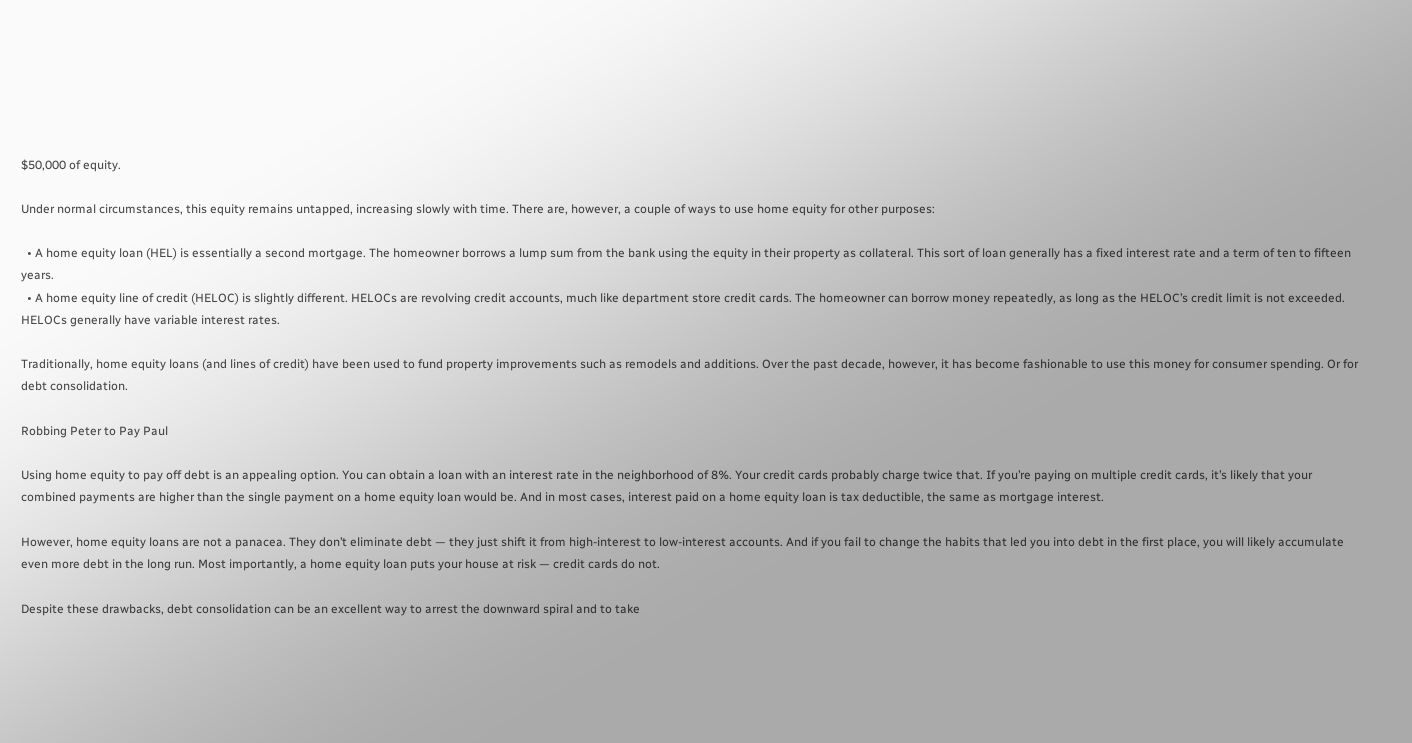$50,000 of equity.

Under normal circumstances, this equity remains untapped, increasing slowly with time. There are, however, a couple of ways to use home equity for other purposes:

  • A home equity loan (HEL) is essentially a second mortgage. The homeowner borrows a lump sum from the bank using the equity in their property as collateral. This sort of loan generally has a fixed interest rate and a term of ten to fifteen years.
  • A home equity line of credit (HELOC) is slightly different. HELOCs are revolving credit accounts, much like department store credit cards. The homeowner can borrow money repeatedly, as long as the HELOC’s credit limit is not exceeded. HELOCs generally have variable interest rates.

Traditionally, home equity loans (and lines of credit) have been used to fund property improvements such as remodels and additions. Over the past decade, however, it has become fashionable to use this money for consumer spending. Or for debt consolidation.

Robbing Peter to Pay Paul

Using home equity to pay off debt is an appealing option. You can obtain a loan with an interest rate in the neighborhood of 8%. Your credit cards probably charge twice that. If you’re paying on multiple credit cards, it’s likely that your combined payments are higher than the single payment on a home equity loan would be. And in most cases, interest paid on a home equity loan is tax deductible, the same as mortgage interest.

However, home equity loans are not a panacea. They don’t eliminate debt — they just shift it from high-interest to low-interest accounts. And if you fail to change the habits that led you into debt in the first place, you will likely accumulate even more debt in the long run. Most importantly, a home equity loan puts your house at risk — credit cards do not.

Despite these drawbacks, debt consolidation can be an excellent way to arrest the downward spiral and to take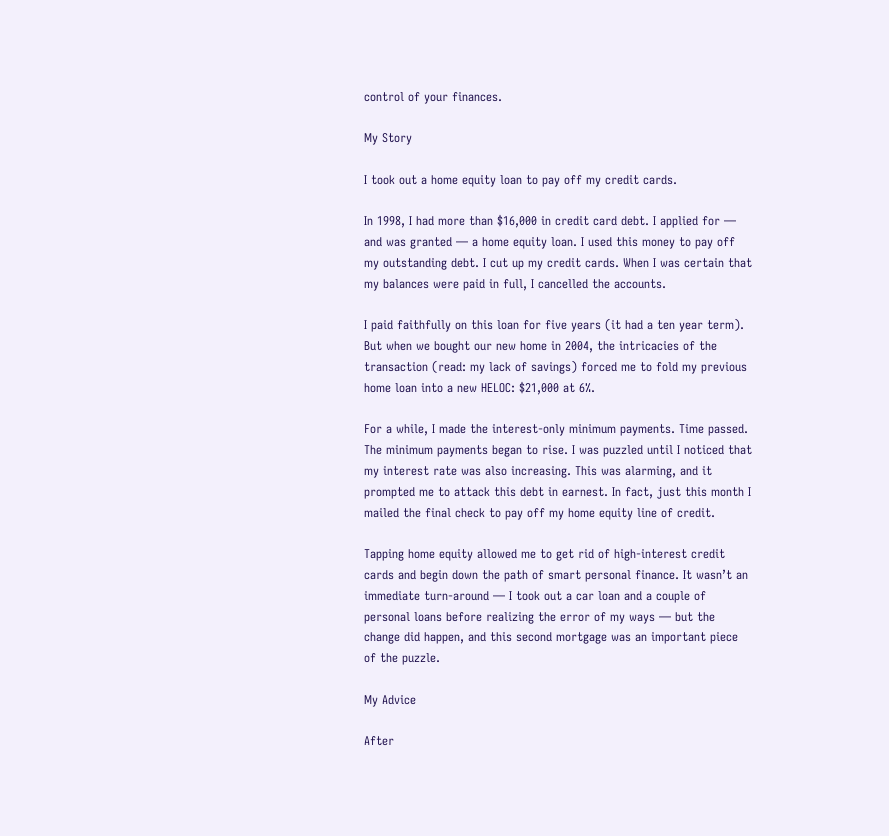control of your finances.

My Story

I took out a home equity loan to pay off my credit cards.

In 1998, I had more than $16,000 in credit card debt. I applied for — and was granted — a home equity loan. I used this money to pay off my outstanding debt. I cut up my credit cards. When I was certain that my balances were paid in full, I cancelled the accounts.

I paid faithfully on this loan for five years (it had a ten year term). But when we bought our new home in 2004, the intricacies of the transaction (read: my lack of savings) forced me to fold my previous home loan into a new HELOC: $21,000 at 6%.

For a while, I made the interest-only minimum payments. Time passed. The minimum payments began to rise. I was puzzled until I noticed that my interest rate was also increasing. This was alarming, and it prompted me to attack this debt in earnest. In fact, just this month I mailed the final check to pay off my home equity line of credit.

Tapping home equity allowed me to get rid of high-interest credit cards and begin down the path of smart personal finance. It wasn’t an immediate turn-around — I took out a car loan and a couple of personal loans before realizing the error of my ways — but the change did happen, and this second mortgage was an important piece of the puzzle.

My Advice

After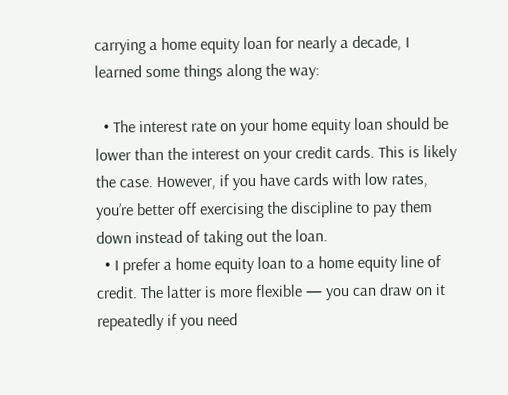carrying a home equity loan for nearly a decade, I learned some things along the way:

  • The interest rate on your home equity loan should be lower than the interest on your credit cards. This is likely the case. However, if you have cards with low rates, you’re better off exercising the discipline to pay them down instead of taking out the loan.
  • I prefer a home equity loan to a home equity line of credit. The latter is more flexible — you can draw on it repeatedly if you need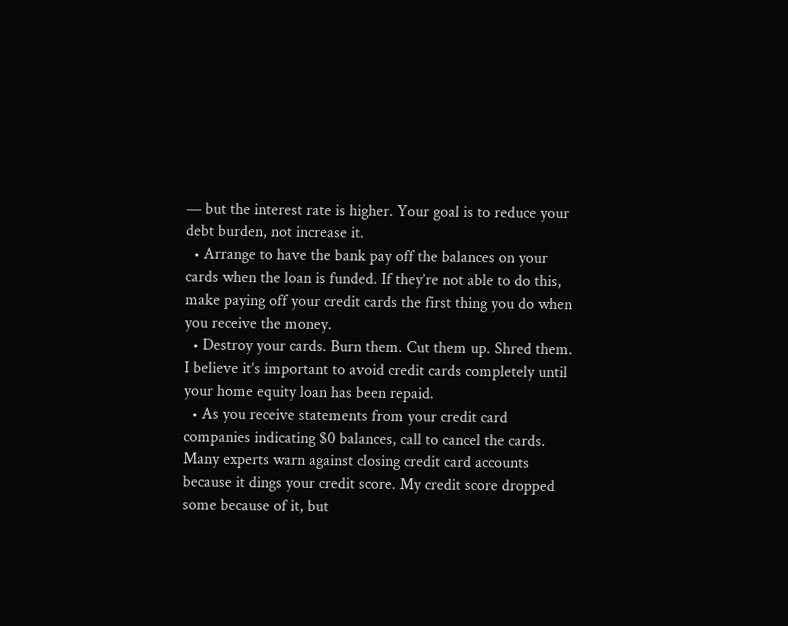— but the interest rate is higher. Your goal is to reduce your debt burden, not increase it.
  • Arrange to have the bank pay off the balances on your cards when the loan is funded. If they’re not able to do this, make paying off your credit cards the first thing you do when you receive the money.
  • Destroy your cards. Burn them. Cut them up. Shred them. I believe it’s important to avoid credit cards completely until your home equity loan has been repaid.
  • As you receive statements from your credit card companies indicating $0 balances, call to cancel the cards. Many experts warn against closing credit card accounts because it dings your credit score. My credit score dropped some because of it, but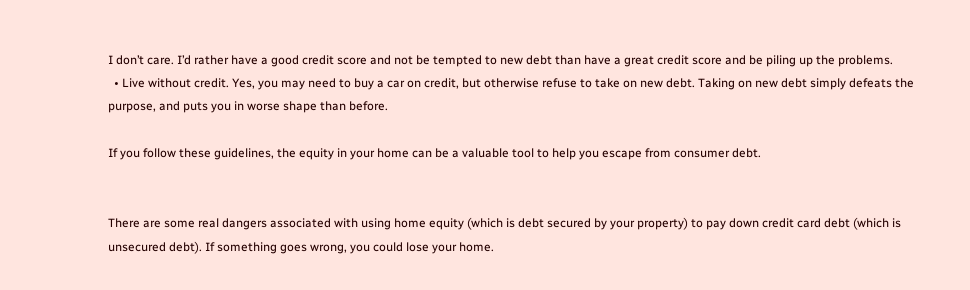I don’t care. I’d rather have a good credit score and not be tempted to new debt than have a great credit score and be piling up the problems.
  • Live without credit. Yes, you may need to buy a car on credit, but otherwise refuse to take on new debt. Taking on new debt simply defeats the purpose, and puts you in worse shape than before.

If you follow these guidelines, the equity in your home can be a valuable tool to help you escape from consumer debt.


There are some real dangers associated with using home equity (which is debt secured by your property) to pay down credit card debt (which is unsecured debt). If something goes wrong, you could lose your home.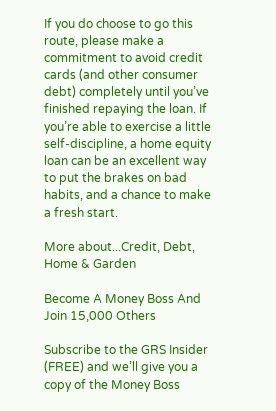If you do choose to go this route, please make a commitment to avoid credit cards (and other consumer debt) completely until you’ve finished repaying the loan. If you’re able to exercise a little self-discipline, a home equity loan can be an excellent way to put the brakes on bad habits, and a chance to make a fresh start.

More about...Credit, Debt, Home & Garden

Become A Money Boss And Join 15,000 Others

Subscribe to the GRS Insider (FREE) and we’ll give you a copy of the Money Boss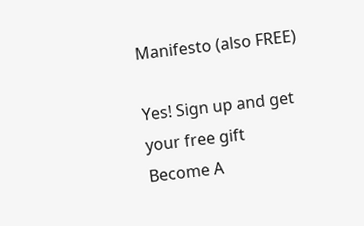Manifesto (also FREE)

Yes! Sign up and get your free gift
Become A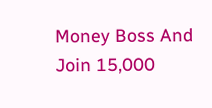Money Boss And Join 15,000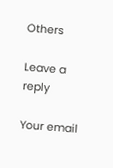Others

Leave a reply

Your email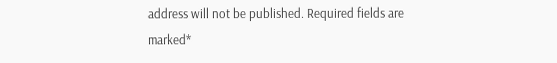address will not be published. Required fields are marked*